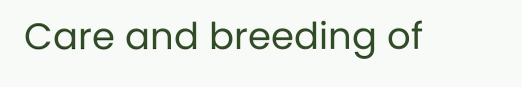Care and breeding of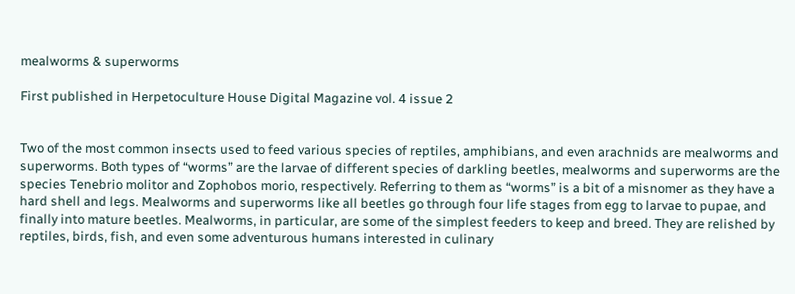mealworms & superworms

First published in Herpetoculture House Digital Magazine vol. 4 issue 2


Two of the most common insects used to feed various species of reptiles, amphibians, and even arachnids are mealworms and superworms. Both types of “worms” are the larvae of different species of darkling beetles, mealworms and superworms are the species Tenebrio molitor and Zophobos morio, respectively. Referring to them as “worms” is a bit of a misnomer as they have a hard shell and legs. Mealworms and superworms like all beetles go through four life stages from egg to larvae to pupae, and finally into mature beetles. Mealworms, in particular, are some of the simplest feeders to keep and breed. They are relished by reptiles, birds, fish, and even some adventurous humans interested in culinary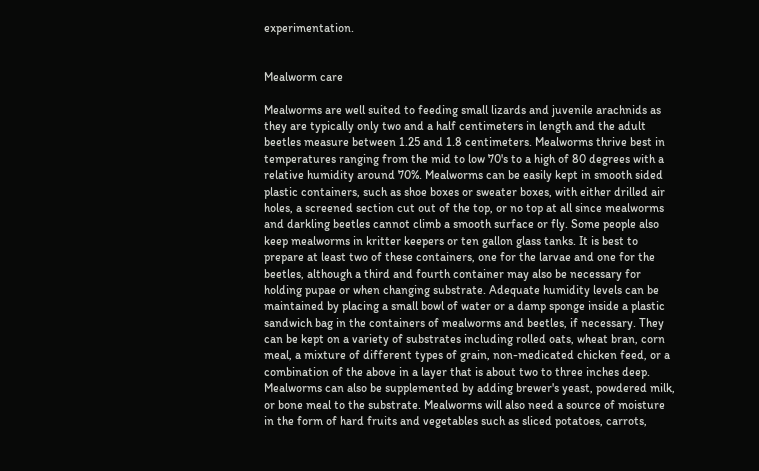experimentation.


Mealworm care

Mealworms are well suited to feeding small lizards and juvenile arachnids as they are typically only two and a half centimeters in length and the adult beetles measure between 1.25 and 1.8 centimeters. Mealworms thrive best in temperatures ranging from the mid to low 70's to a high of 80 degrees with a relative humidity around 70%. Mealworms can be easily kept in smooth sided plastic containers, such as shoe boxes or sweater boxes, with either drilled air holes, a screened section cut out of the top, or no top at all since mealworms and darkling beetles cannot climb a smooth surface or fly. Some people also keep mealworms in kritter keepers or ten gallon glass tanks. It is best to prepare at least two of these containers, one for the larvae and one for the beetles, although a third and fourth container may also be necessary for holding pupae or when changing substrate. Adequate humidity levels can be maintained by placing a small bowl of water or a damp sponge inside a plastic sandwich bag in the containers of mealworms and beetles, if necessary. They can be kept on a variety of substrates including rolled oats, wheat bran, corn meal, a mixture of different types of grain, non-medicated chicken feed, or a combination of the above in a layer that is about two to three inches deep. Mealworms can also be supplemented by adding brewer's yeast, powdered milk, or bone meal to the substrate. Mealworms will also need a source of moisture in the form of hard fruits and vegetables such as sliced potatoes, carrots,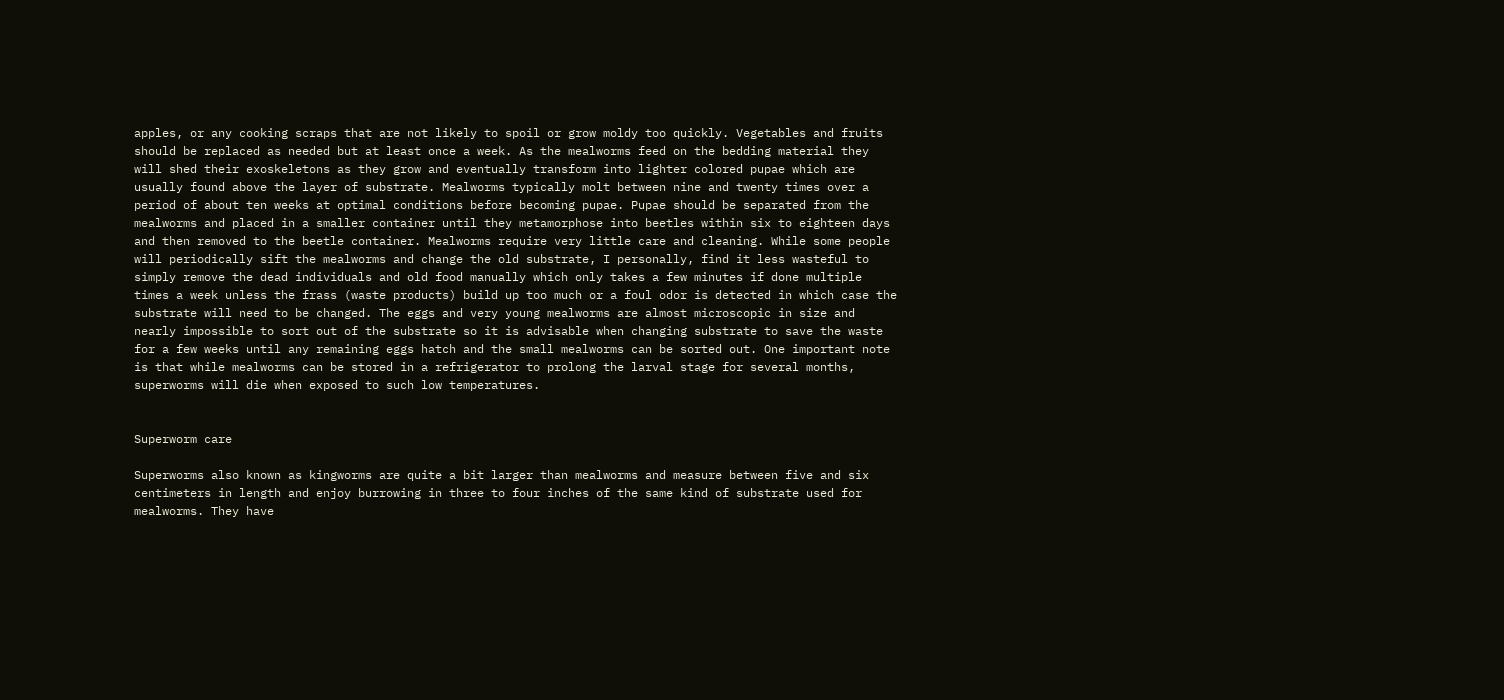apples, or any cooking scraps that are not likely to spoil or grow moldy too quickly. Vegetables and fruits should be replaced as needed but at least once a week. As the mealworms feed on the bedding material they will shed their exoskeletons as they grow and eventually transform into lighter colored pupae which are usually found above the layer of substrate. Mealworms typically molt between nine and twenty times over a period of about ten weeks at optimal conditions before becoming pupae. Pupae should be separated from the mealworms and placed in a smaller container until they metamorphose into beetles within six to eighteen days and then removed to the beetle container. Mealworms require very little care and cleaning. While some people will periodically sift the mealworms and change the old substrate, I personally, find it less wasteful to simply remove the dead individuals and old food manually which only takes a few minutes if done multiple times a week unless the frass (waste products) build up too much or a foul odor is detected in which case the substrate will need to be changed. The eggs and very young mealworms are almost microscopic in size and nearly impossible to sort out of the substrate so it is advisable when changing substrate to save the waste for a few weeks until any remaining eggs hatch and the small mealworms can be sorted out. One important note is that while mealworms can be stored in a refrigerator to prolong the larval stage for several months, superworms will die when exposed to such low temperatures.


Superworm care

Superworms also known as kingworms are quite a bit larger than mealworms and measure between five and six centimeters in length and enjoy burrowing in three to four inches of the same kind of substrate used for mealworms. They have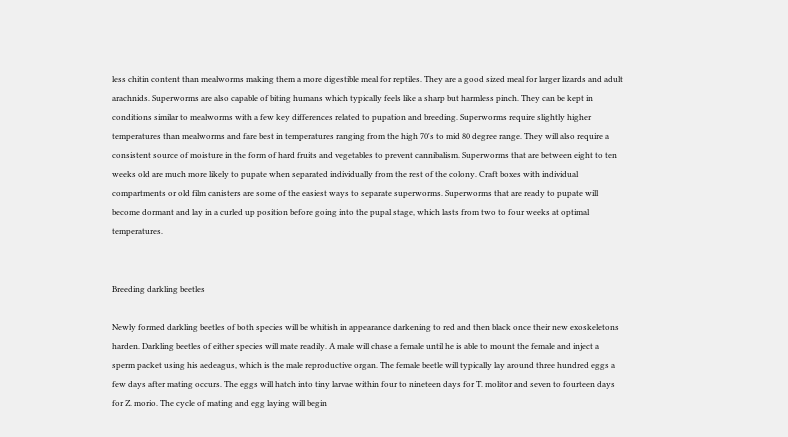less chitin content than mealworms making them a more digestible meal for reptiles. They are a good sized meal for larger lizards and adult arachnids. Superworms are also capable of biting humans which typically feels like a sharp but harmless pinch. They can be kept in conditions similar to mealworms with a few key differences related to pupation and breeding. Superworms require slightly higher temperatures than mealworms and fare best in temperatures ranging from the high 70's to mid 80 degree range. They will also require a consistent source of moisture in the form of hard fruits and vegetables to prevent cannibalism. Superworms that are between eight to ten weeks old are much more likely to pupate when separated individually from the rest of the colony. Craft boxes with individual compartments or old film canisters are some of the easiest ways to separate superworms. Superworms that are ready to pupate will become dormant and lay in a curled up position before going into the pupal stage, which lasts from two to four weeks at optimal temperatures.


Breeding darkling beetles

Newly formed darkling beetles of both species will be whitish in appearance darkening to red and then black once their new exoskeletons harden. Darkling beetles of either species will mate readily. A male will chase a female until he is able to mount the female and inject a sperm packet using his aedeagus, which is the male reproductive organ. The female beetle will typically lay around three hundred eggs a few days after mating occurs. The eggs will hatch into tiny larvae within four to nineteen days for T. molitor and seven to fourteen days for Z. morio. The cycle of mating and egg laying will begin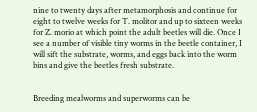nine to twenty days after metamorphosis and continue for eight to twelve weeks for T. molitor and up to sixteen weeks for Z. morio at which point the adult beetles will die. Once I see a number of visible tiny worms in the beetle container, I will sift the substrate, worms, and eggs back into the worm bins and give the beetles fresh substrate.


Breeding mealworms and superworms can be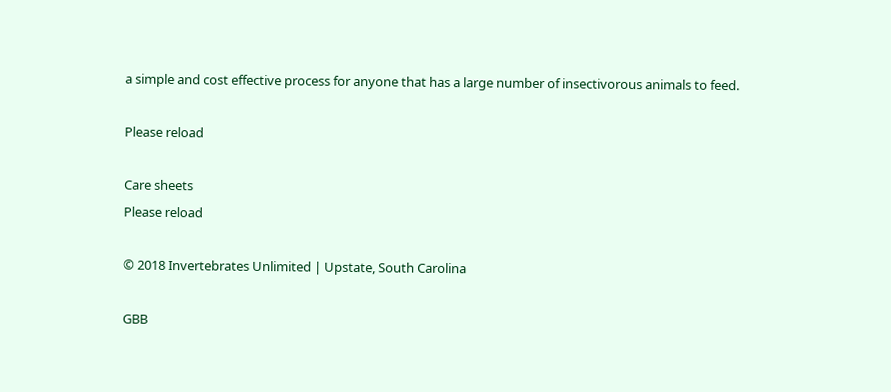a simple and cost effective process for anyone that has a large number of insectivorous animals to feed.

Please reload

Care sheets
Please reload

© 2018 Invertebrates Unlimited | Upstate, South Carolina

GBB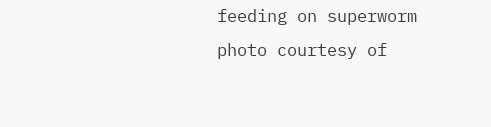feeding on superworm photo courtesy of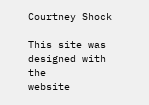Courtney Shock

This site was designed with the
website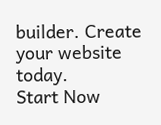builder. Create your website today.
Start Now